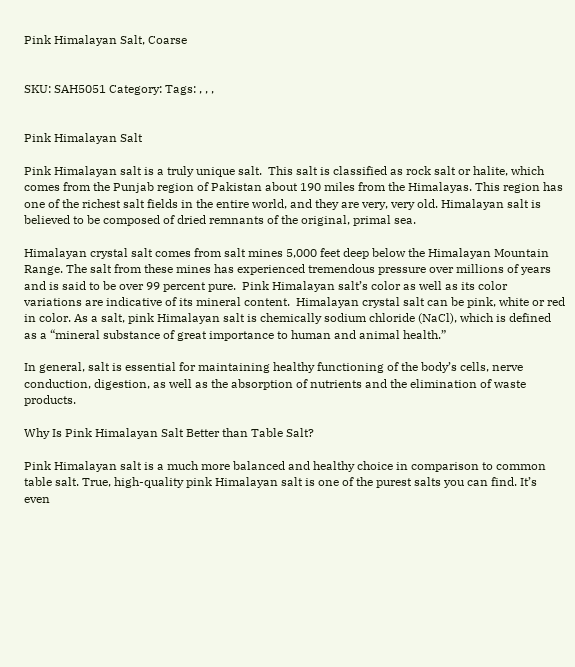Pink Himalayan Salt, Coarse


SKU: SAH5051 Category: Tags: , , ,


Pink Himalayan Salt

Pink Himalayan salt is a truly unique salt.  This salt is classified as rock salt or halite, which comes from the Punjab region of Pakistan about 190 miles from the Himalayas. This region has one of the richest salt fields in the entire world, and they are very, very old. Himalayan salt is believed to be composed of dried remnants of the original, primal sea.

Himalayan crystal salt comes from salt mines 5,000 feet deep below the Himalayan Mountain Range. The salt from these mines has experienced tremendous pressure over millions of years and is said to be over 99 percent pure.  Pink Himalayan salt’s color as well as its color variations are indicative of its mineral content.  Himalayan crystal salt can be pink, white or red in color. As a salt, pink Himalayan salt is chemically sodium chloride (NaCl), which is defined as a “mineral substance of great importance to human and animal health.”

In general, salt is essential for maintaining healthy functioning of the body’s cells, nerve conduction, digestion, as well as the absorption of nutrients and the elimination of waste products.

Why Is Pink Himalayan Salt Better than Table Salt?

Pink Himalayan salt is a much more balanced and healthy choice in comparison to common table salt. True, high-quality pink Himalayan salt is one of the purest salts you can find. It’s even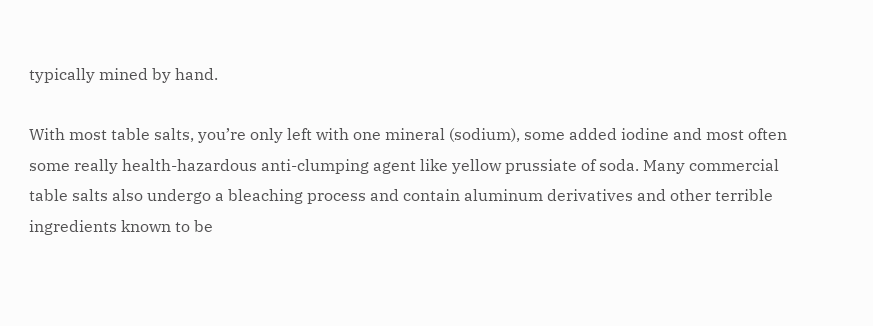typically mined by hand.

With most table salts, you’re only left with one mineral (sodium), some added iodine and most often some really health-hazardous anti-clumping agent like yellow prussiate of soda. Many commercial table salts also undergo a bleaching process and contain aluminum derivatives and other terrible ingredients known to be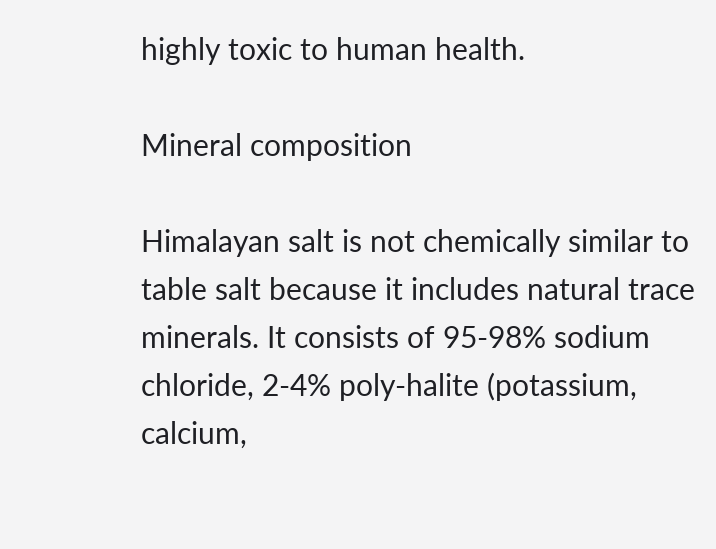highly toxic to human health.

Mineral composition

Himalayan salt is not chemically similar to table salt because it includes natural trace minerals. It consists of 95-98% sodium chloride, 2-4% poly-halite (potassium, calcium,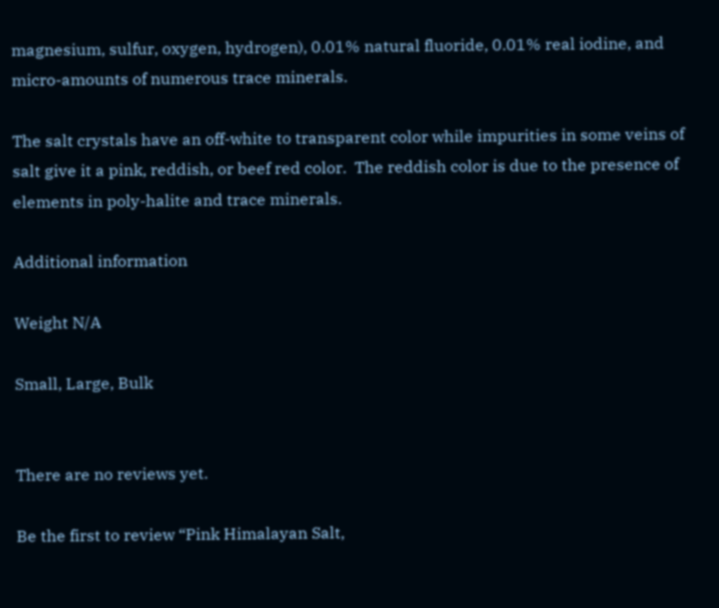magnesium, sulfur, oxygen, hydrogen), 0.01% natural fluoride, 0.01% real iodine, and micro-amounts of numerous trace minerals.

The salt crystals have an off-white to transparent color while impurities in some veins of salt give it a pink, reddish, or beef red color.  The reddish color is due to the presence of elements in poly-halite and trace minerals.

Additional information

Weight N/A

Small, Large, Bulk


There are no reviews yet.

Be the first to review “Pink Himalayan Salt,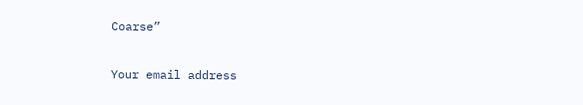Coarse”

Your email address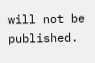will not be published.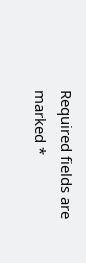Required fields are marked *